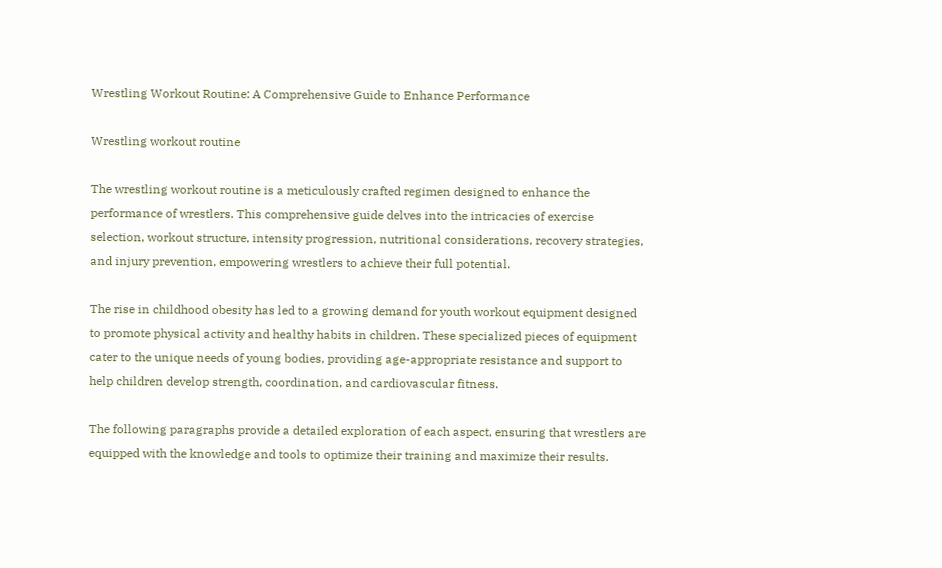Wrestling Workout Routine: A Comprehensive Guide to Enhance Performance

Wrestling workout routine

The wrestling workout routine is a meticulously crafted regimen designed to enhance the performance of wrestlers. This comprehensive guide delves into the intricacies of exercise selection, workout structure, intensity progression, nutritional considerations, recovery strategies, and injury prevention, empowering wrestlers to achieve their full potential.

The rise in childhood obesity has led to a growing demand for youth workout equipment designed to promote physical activity and healthy habits in children. These specialized pieces of equipment cater to the unique needs of young bodies, providing age-appropriate resistance and support to help children develop strength, coordination, and cardiovascular fitness.

The following paragraphs provide a detailed exploration of each aspect, ensuring that wrestlers are equipped with the knowledge and tools to optimize their training and maximize their results.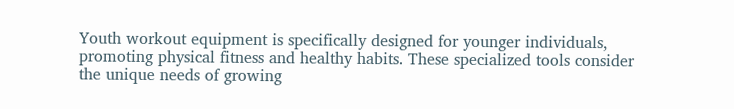Youth workout equipment is specifically designed for younger individuals, promoting physical fitness and healthy habits. These specialized tools consider the unique needs of growing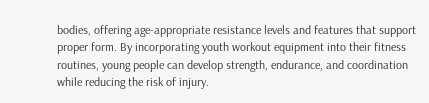bodies, offering age-appropriate resistance levels and features that support proper form. By incorporating youth workout equipment into their fitness routines, young people can develop strength, endurance, and coordination while reducing the risk of injury.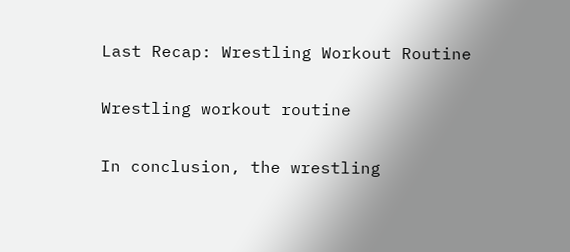Last Recap: Wrestling Workout Routine

Wrestling workout routine

In conclusion, the wrestling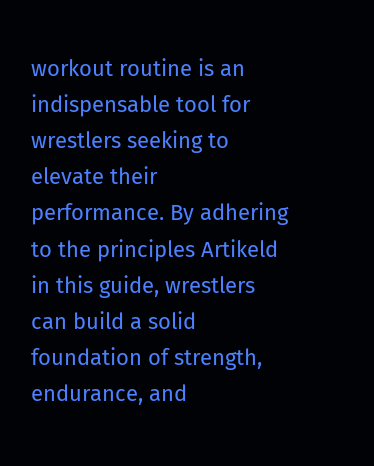workout routine is an indispensable tool for wrestlers seeking to elevate their performance. By adhering to the principles Artikeld in this guide, wrestlers can build a solid foundation of strength, endurance, and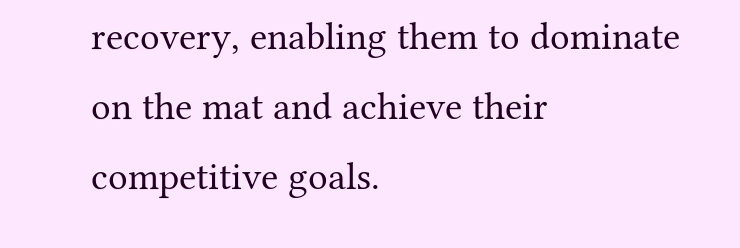recovery, enabling them to dominate on the mat and achieve their competitive goals.